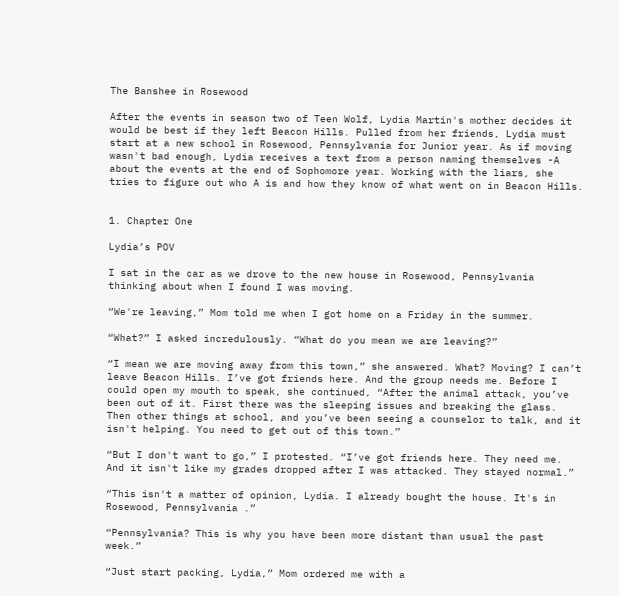The Banshee in Rosewood

After the events in season two of Teen Wolf, Lydia Martin's mother decides it would be best if they left Beacon Hills. Pulled from her friends, Lydia must start at a new school in Rosewood, Pennsylvania for Junior year. As if moving wasn't bad enough, Lydia receives a text from a person naming themselves -A about the events at the end of Sophomore year. Working with the liars, she tries to figure out who A is and how they know of what went on in Beacon Hills.


1. Chapter One

Lydia’s POV

I sat in the car as we drove to the new house in Rosewood, Pennsylvania thinking about when I found I was moving.

“We're leaving,” Mom told me when I got home on a Friday in the summer.

“What?” I asked incredulously. “What do you mean we are leaving?”

“I mean we are moving away from this town,” she answered. What? Moving? I can’t leave Beacon Hills. I’ve got friends here. And the group needs me. Before I could open my mouth to speak, she continued, “After the animal attack, you’ve been out of it. First there was the sleeping issues and breaking the glass. Then other things at school, and you’ve been seeing a counselor to talk, and it isn't helping. You need to get out of this town.”

“But I don't want to go,” I protested. “I’ve got friends here. They need me. And it isn't like my grades dropped after I was attacked. They stayed normal.”

“This isn't a matter of opinion, Lydia. I already bought the house. It's in Rosewood, Pennsylvania .”

“Pennsylvania? This is why you have been more distant than usual the past week.”

“Just start packing, Lydia,” Mom ordered me with a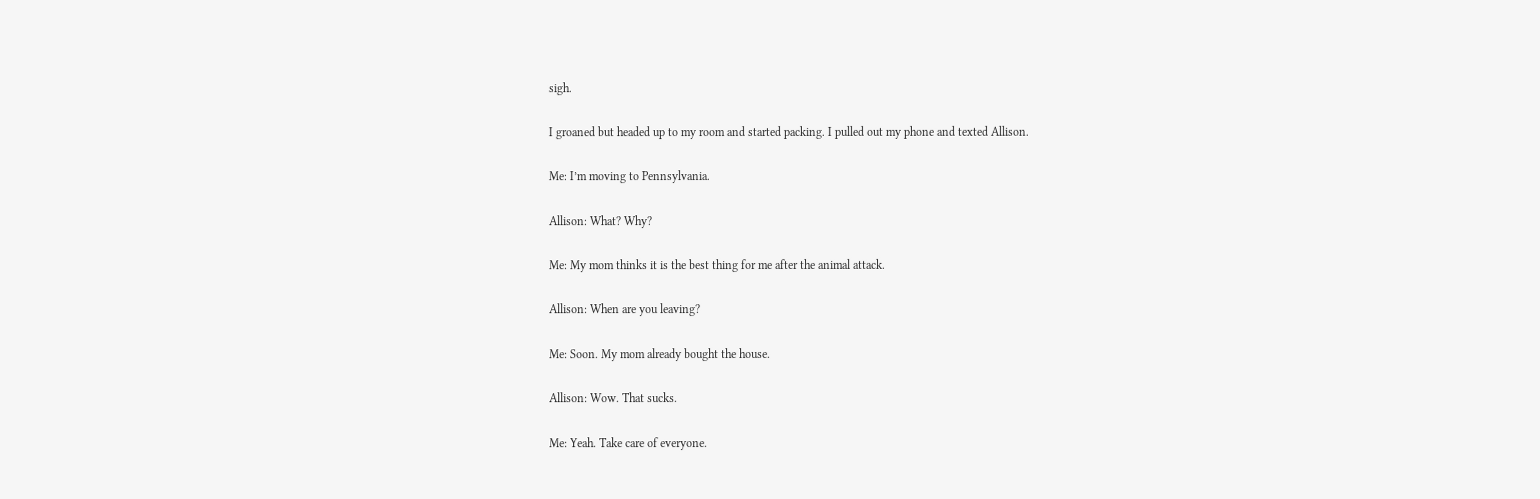sigh.

I groaned but headed up to my room and started packing. I pulled out my phone and texted Allison.

Me: I’m moving to Pennsylvania.

Allison: What? Why?

Me: My mom thinks it is the best thing for me after the animal attack.

Allison: When are you leaving?

Me: Soon. My mom already bought the house.

Allison: Wow. That sucks.

Me: Yeah. Take care of everyone.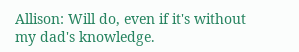Allison: Will do, even if it's without my dad's knowledge.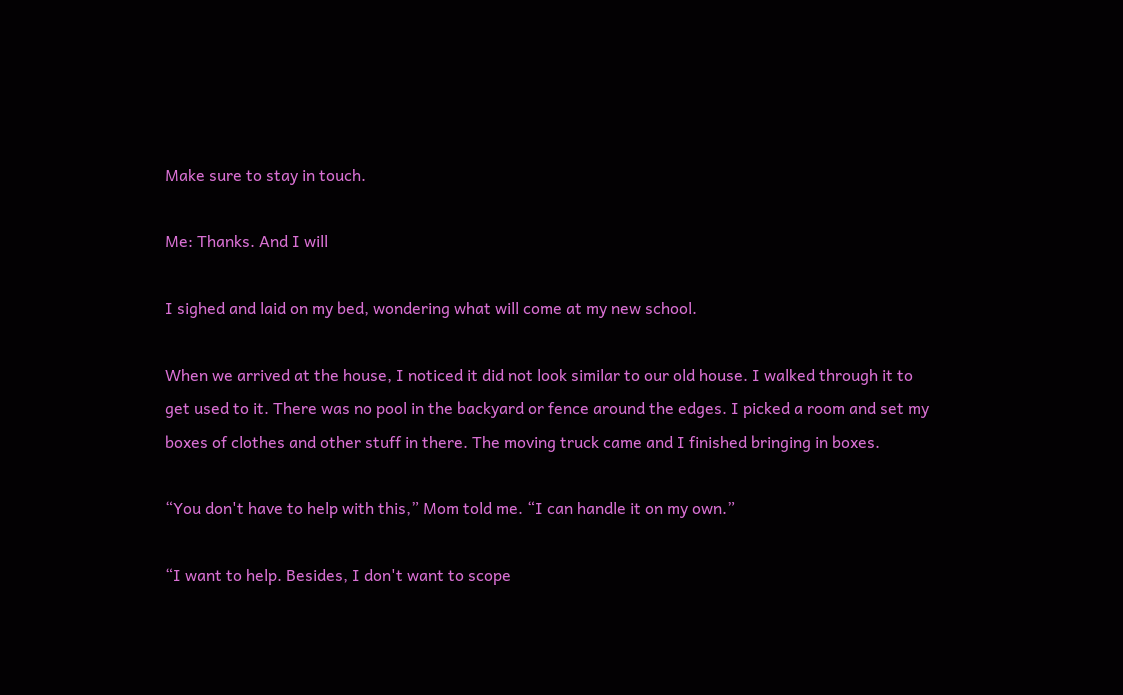Make sure to stay in touch.

Me: Thanks. And I will

I sighed and laid on my bed, wondering what will come at my new school.

When we arrived at the house, I noticed it did not look similar to our old house. I walked through it to get used to it. There was no pool in the backyard or fence around the edges. I picked a room and set my boxes of clothes and other stuff in there. The moving truck came and I finished bringing in boxes.

“You don't have to help with this,” Mom told me. “I can handle it on my own.”

“I want to help. Besides, I don't want to scope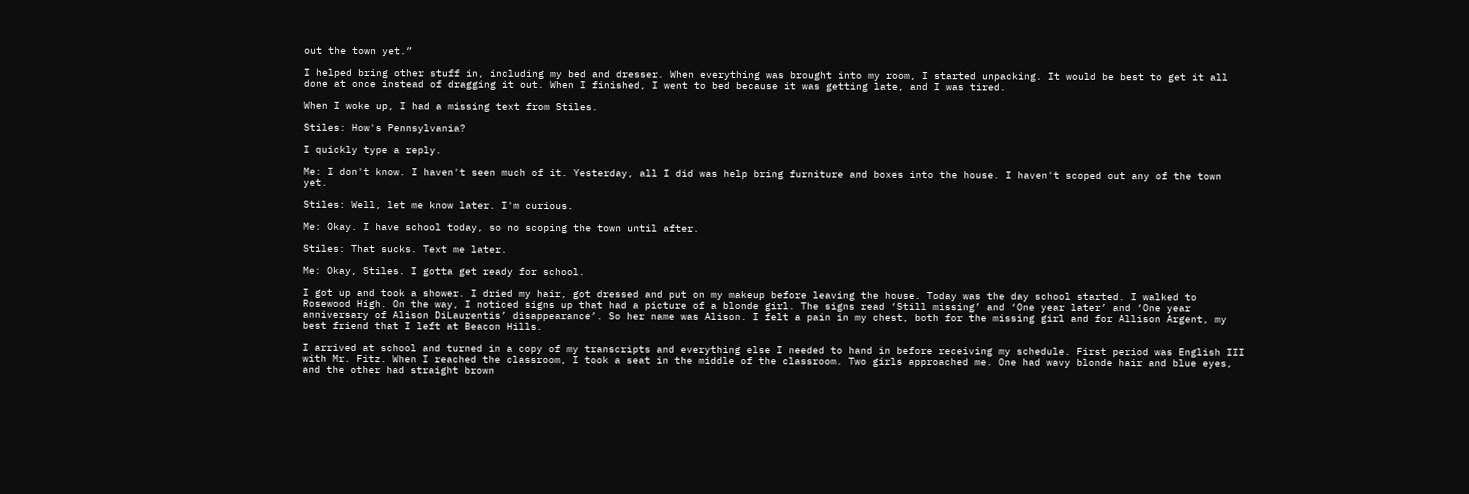out the town yet.”

I helped bring other stuff in, including my bed and dresser. When everything was brought into my room, I started unpacking. It would be best to get it all done at once instead of dragging it out. When I finished, I went to bed because it was getting late, and I was tired.

When I woke up, I had a missing text from Stiles.

Stiles: How's Pennsylvania?

I quickly type a reply.

Me: I don't know. I haven't seen much of it. Yesterday, all I did was help bring furniture and boxes into the house. I haven't scoped out any of the town yet.

Stiles: Well, let me know later. I'm curious.

Me: Okay. I have school today, so no scoping the town until after.

Stiles: That sucks. Text me later.

Me: Okay, Stiles. I gotta get ready for school.

I got up and took a shower. I dried my hair, got dressed and put on my makeup before leaving the house. Today was the day school started. I walked to Rosewood High. On the way, I noticed signs up that had a picture of a blonde girl. The signs read ‘Still missing’ and ‘One year later’ and ‘One year anniversary of Alison DiLaurentis’ disappearance’. So her name was Alison. I felt a pain in my chest, both for the missing girl and for Allison Argent, my best friend that I left at Beacon Hills.

I arrived at school and turned in a copy of my transcripts and everything else I needed to hand in before receiving my schedule. First period was English III with Mr. Fitz. When I reached the classroom, I took a seat in the middle of the classroom. Two girls approached me. One had wavy blonde hair and blue eyes, and the other had straight brown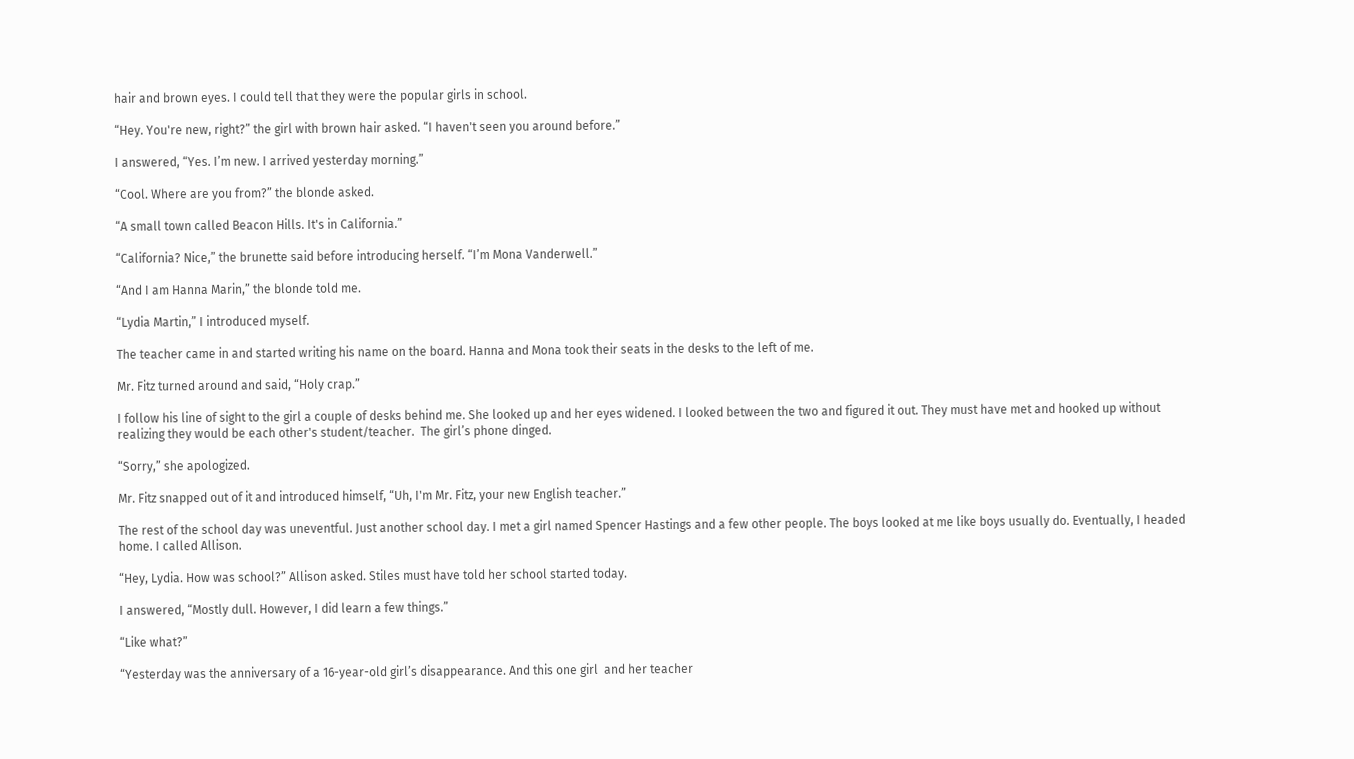hair and brown eyes. I could tell that they were the popular girls in school.

“Hey. You're new, right?” the girl with brown hair asked. “I haven't seen you around before.”

I answered, “Yes. I’m new. I arrived yesterday morning.”

“Cool. Where are you from?” the blonde asked.

“A small town called Beacon Hills. It's in California.”

“California? Nice,” the brunette said before introducing herself. “I’m Mona Vanderwell.”

“And I am Hanna Marin,” the blonde told me.

“Lydia Martin,” I introduced myself.

The teacher came in and started writing his name on the board. Hanna and Mona took their seats in the desks to the left of me.

Mr. Fitz turned around and said, “Holy crap.”

I follow his line of sight to the girl a couple of desks behind me. She looked up and her eyes widened. I looked between the two and figured it out. They must have met and hooked up without realizing they would be each other's student/teacher.  The girl’s phone dinged.

“Sorry,” she apologized.

Mr. Fitz snapped out of it and introduced himself, “Uh, I'm Mr. Fitz, your new English teacher.”

The rest of the school day was uneventful. Just another school day. I met a girl named Spencer Hastings and a few other people. The boys looked at me like boys usually do. Eventually, I headed home. I called Allison.

“Hey, Lydia. How was school?” Allison asked. Stiles must have told her school started today.

I answered, “Mostly dull. However, I did learn a few things.”

“Like what?”

“Yesterday was the anniversary of a 16-year-old girl’s disappearance. And this one girl  and her teacher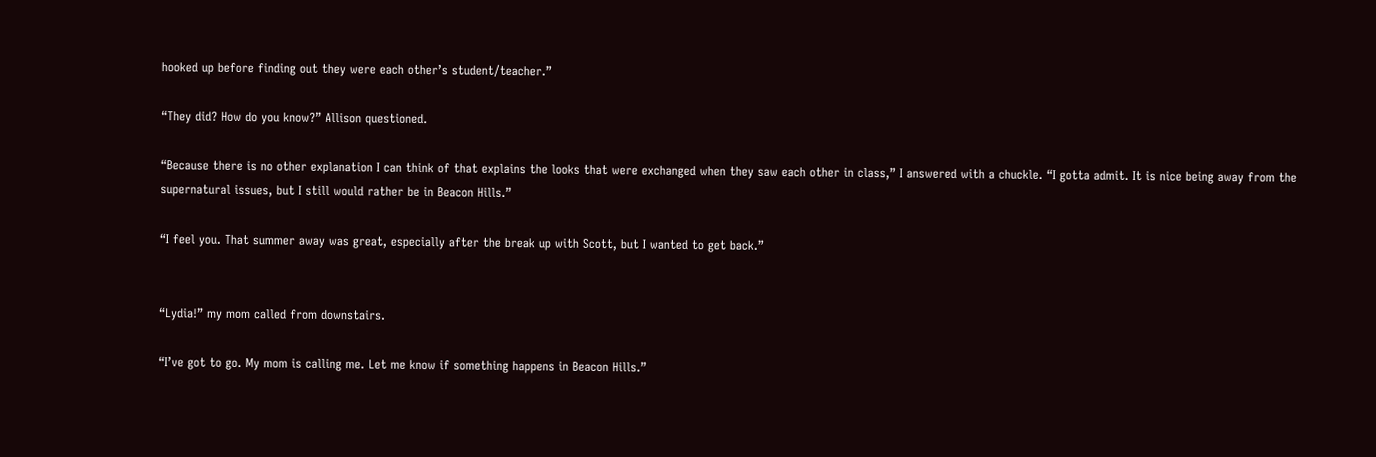hooked up before finding out they were each other’s student/teacher.”

“They did? How do you know?” Allison questioned.

“Because there is no other explanation I can think of that explains the looks that were exchanged when they saw each other in class,” I answered with a chuckle. “I gotta admit. It is nice being away from the supernatural issues, but I still would rather be in Beacon Hills.”

“I feel you. That summer away was great, especially after the break up with Scott, but I wanted to get back.”


“Lydia!” my mom called from downstairs.

“I’ve got to go. My mom is calling me. Let me know if something happens in Beacon Hills.”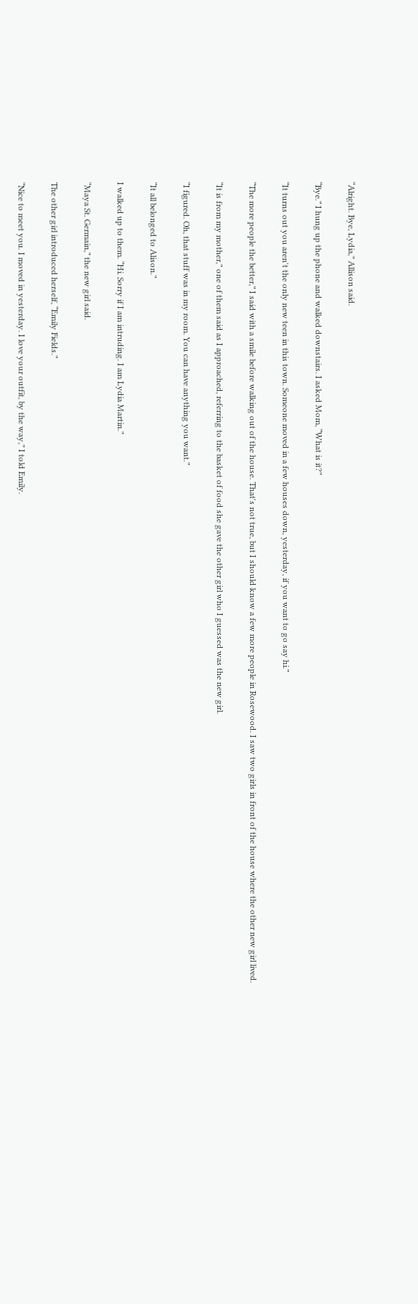“Alright. Bye, Lydia,” Allison said.

“Bye.” I hung up the phone and walked downstairs. I asked Mom, “What is it?”

“It turns out you aren't the only new teen in this town. Someone moved in a few houses down, yesterday, if you want to go say hi.”

“The more people the better,” I said with a smile before walking out of the house. That's not true, but I should know a few more people in Rosewood. I saw two girls in front of the house where the other new girl lived.

“It is from my mother,” one of them said as I approached, referring to the basket of food she gave the other girl who I guessed was the new girl.

“I figured. Oh, that stuff was in my room. You can have anything you want.”

“It all belonged to Alison.”

I walked up to them. “Hi. Sorry if I am intruding. I am Lydia Martin.”

“Maya St. Germain,” the new girl said.

The other girl introduced herself, “Emily Fields.”

“Nice to meet you. I moved in yesterday. I love your outfit, by the way,” I told Emily.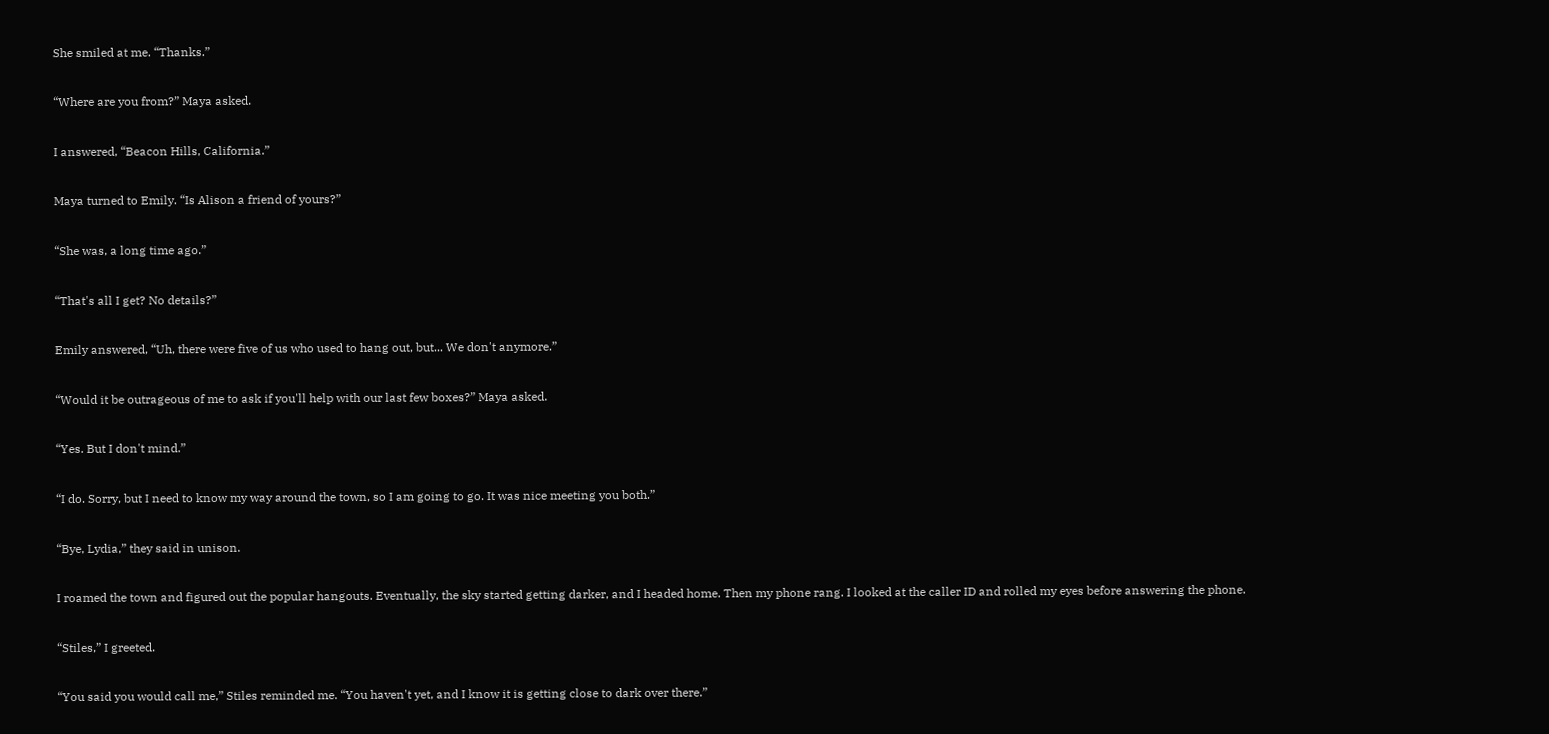She smiled at me. “Thanks.”

“Where are you from?” Maya asked.

I answered, “Beacon Hills, California.”

Maya turned to Emily. “Is Alison a friend of yours?”

“She was, a long time ago.”

“That's all I get? No details?”

Emily answered, “Uh, there were five of us who used to hang out, but... We don't anymore.”

“Would it be outrageous of me to ask if you'll help with our last few boxes?” Maya asked.

“Yes. But I don't mind.”

“I do. Sorry, but I need to know my way around the town, so I am going to go. It was nice meeting you both.”

“Bye, Lydia,” they said in unison.

I roamed the town and figured out the popular hangouts. Eventually, the sky started getting darker, and I headed home. Then my phone rang. I looked at the caller ID and rolled my eyes before answering the phone.

“Stiles,” I greeted.

“You said you would call me,” Stiles reminded me. “You haven't yet, and I know it is getting close to dark over there.”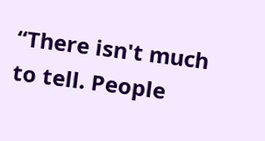“There isn't much to tell. People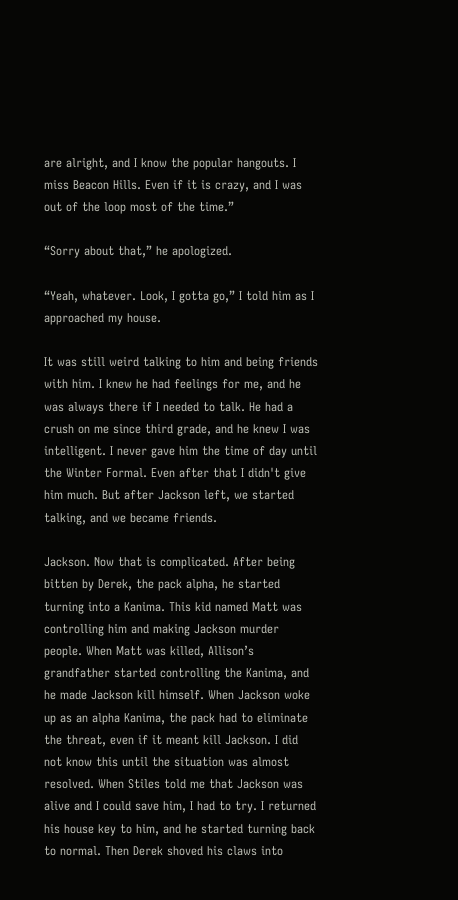are alright, and I know the popular hangouts. I miss Beacon Hills. Even if it is crazy, and I was out of the loop most of the time.”

“Sorry about that,” he apologized.

“Yeah, whatever. Look, I gotta go,” I told him as I approached my house.

It was still weird talking to him and being friends with him. I knew he had feelings for me, and he was always there if I needed to talk. He had a crush on me since third grade, and he knew I was intelligent. I never gave him the time of day until the Winter Formal. Even after that I didn't give him much. But after Jackson left, we started talking, and we became friends.

Jackson. Now that is complicated. After being bitten by Derek, the pack alpha, he started turning into a Kanima. This kid named Matt was controlling him and making Jackson murder people. When Matt was killed, Allison’s grandfather started controlling the Kanima, and he made Jackson kill himself. When Jackson woke up as an alpha Kanima, the pack had to eliminate the threat, even if it meant kill Jackson. I did not know this until the situation was almost resolved. When Stiles told me that Jackson was alive and I could save him, I had to try. I returned his house key to him, and he started turning back to normal. Then Derek shoved his claws into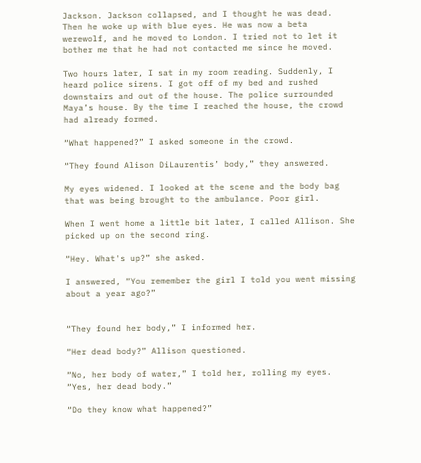Jackson. Jackson collapsed, and I thought he was dead. Then he woke up with blue eyes. He was now a beta werewolf, and he moved to London. I tried not to let it bother me that he had not contacted me since he moved.

Two hours later, I sat in my room reading. Suddenly, I heard police sirens. I got off of my bed and rushed downstairs and out of the house. The police surrounded Maya’s house. By the time I reached the house, the crowd had already formed.

“What happened?” I asked someone in the crowd.

“They found Alison DiLaurentis’ body,” they answered.

My eyes widened. I looked at the scene and the body bag that was being brought to the ambulance. Poor girl.

When I went home a little bit later, I called Allison. She picked up on the second ring.

“Hey. What's up?” she asked.

I answered, “You remember the girl I told you went missing about a year ago?”


“They found her body,” I informed her.

“Her dead body?” Allison questioned.

“No, her body of water,” I told her, rolling my eyes. “Yes, her dead body.”

“Do they know what happened?”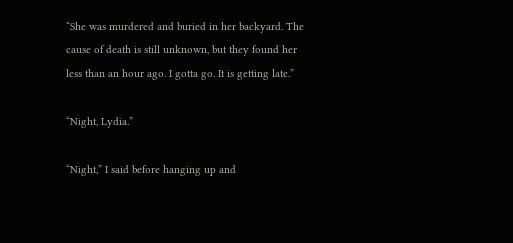“She was murdered and buried in her backyard. The cause of death is still unknown, but they found her less than an hour ago. I gotta go. It is getting late.”

“Night, Lydia.”

“Night,” I said before hanging up and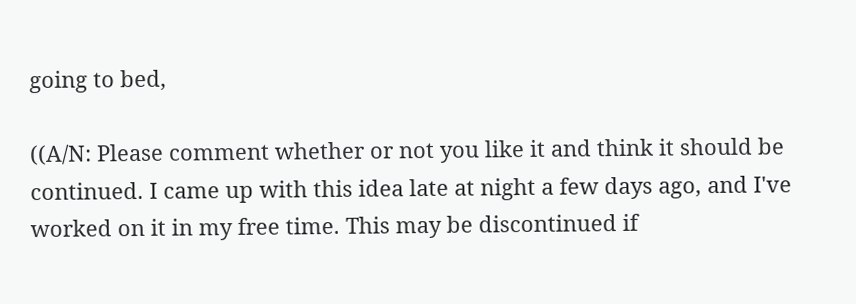going to bed,

((A/N: Please comment whether or not you like it and think it should be continued. I came up with this idea late at night a few days ago, and I've worked on it in my free time. This may be discontinued if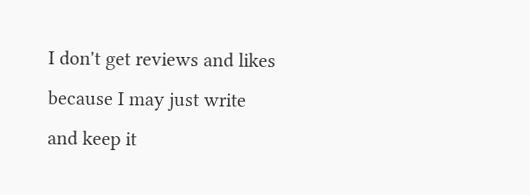I don't get reviews and likes because I may just write and keep it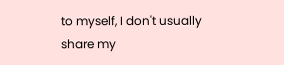to myself, I don't usually share my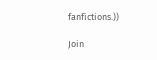fanfictions.))

Join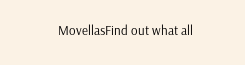MovellasFind out what all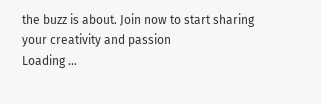the buzz is about. Join now to start sharing your creativity and passion
Loading ...